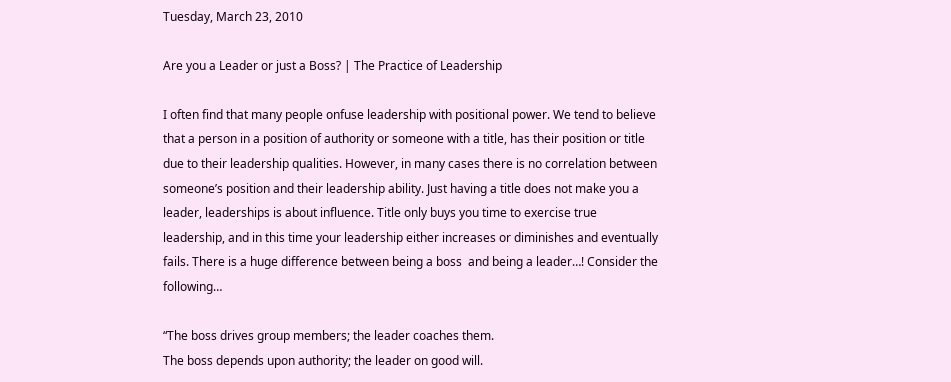Tuesday, March 23, 2010

Are you a Leader or just a Boss? | The Practice of Leadership

I often find that many people onfuse leadership with positional power. We tend to believe that a person in a position of authority or someone with a title, has their position or title due to their leadership qualities. However, in many cases there is no correlation between someone’s position and their leadership ability. Just having a title does not make you a leader, leaderships is about influence. Title only buys you time to exercise true leadership, and in this time your leadership either increases or diminishes and eventually fails. There is a huge difference between being a boss  and being a leader…! Consider the following…

“The boss drives group members; the leader coaches them.
The boss depends upon authority; the leader on good will.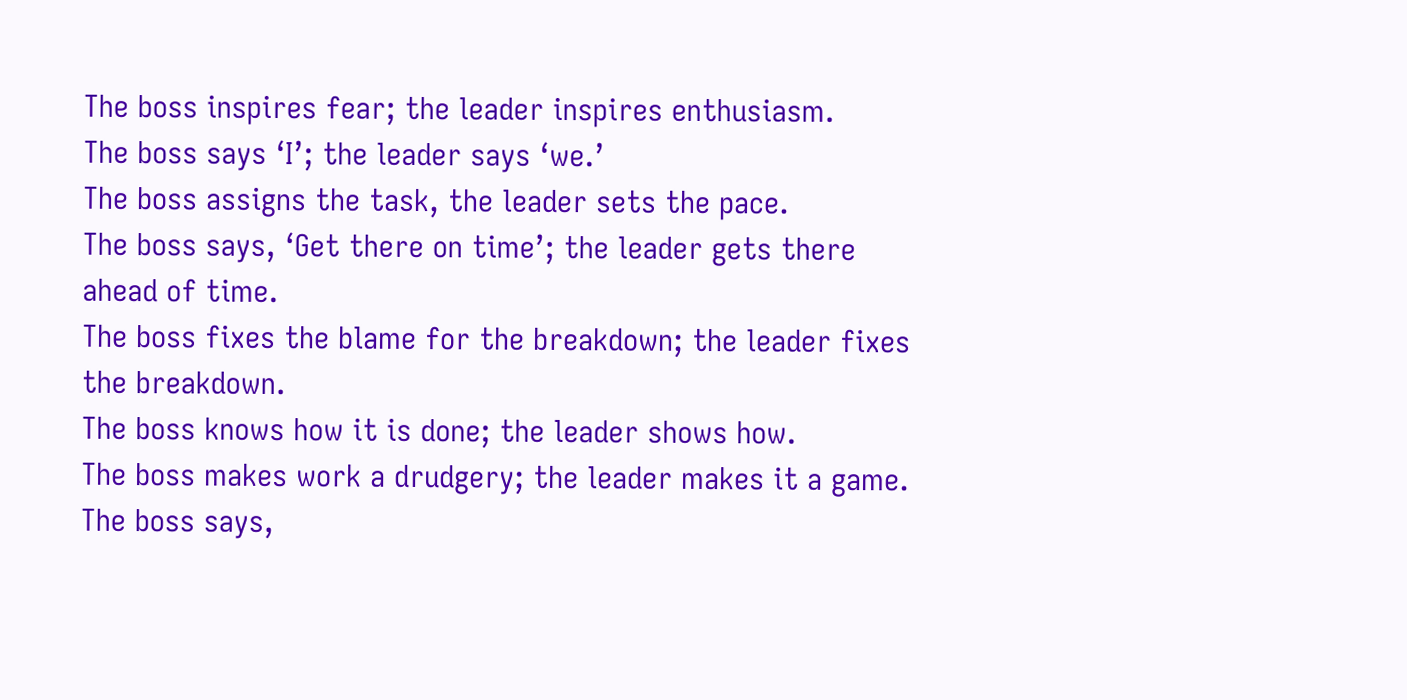The boss inspires fear; the leader inspires enthusiasm.
The boss says ‘I’; the leader says ‘we.’
The boss assigns the task, the leader sets the pace.
The boss says, ‘Get there on time’; the leader gets there ahead of time.
The boss fixes the blame for the breakdown; the leader fixes the breakdown.
The boss knows how it is done; the leader shows how.
The boss makes work a drudgery; the leader makes it a game.
The boss says,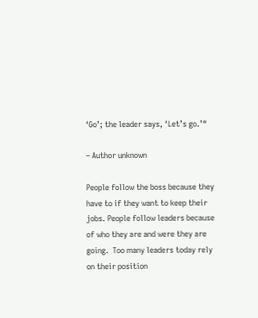‘Go’; the leader says, ‘Let’s go.’“

– Author unknown

People follow the boss because they have to if they want to keep their jobs. People follow leaders because of who they are and were they are going.  Too many leaders today rely on their position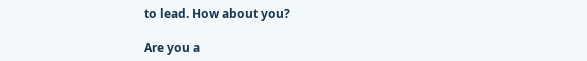to lead. How about you?

Are you a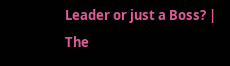Leader or just a Boss? | The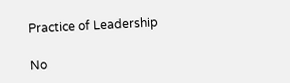Practice of Leadership

No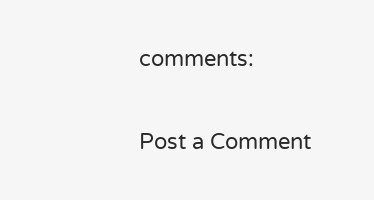comments:

Post a Comment